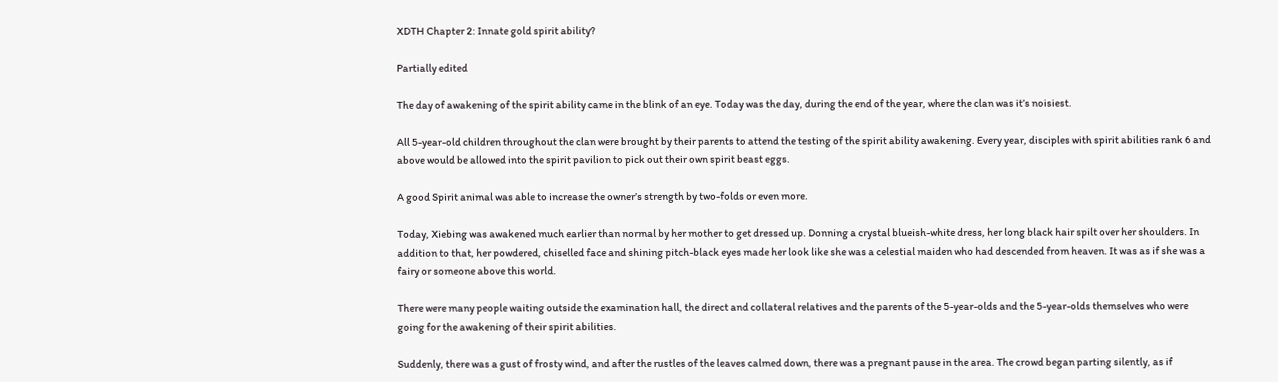XDTH Chapter 2: Innate gold spirit ability?

Partially edited

The day of awakening of the spirit ability came in the blink of an eye. Today was the day, during the end of the year, where the clan was it’s noisiest.

All 5-year-old children throughout the clan were brought by their parents to attend the testing of the spirit ability awakening. Every year, disciples with spirit abilities rank 6 and above would be allowed into the spirit pavilion to pick out their own spirit beast eggs.

A good Spirit animal was able to increase the owner’s strength by two-folds or even more.

Today, Xiebing was awakened much earlier than normal by her mother to get dressed up. Donning a crystal blueish-white dress, her long black hair spilt over her shoulders. In addition to that, her powdered, chiselled face and shining pitch-black eyes made her look like she was a celestial maiden who had descended from heaven. It was as if she was a fairy or someone above this world.

There were many people waiting outside the examination hall, the direct and collateral relatives and the parents of the 5-year-olds and the 5-year-olds themselves who were going for the awakening of their spirit abilities.

Suddenly, there was a gust of frosty wind, and after the rustles of the leaves calmed down, there was a pregnant pause in the area. The crowd began parting silently, as if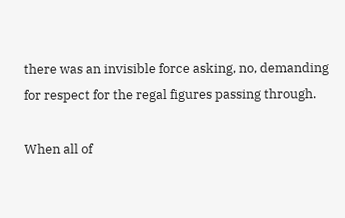there was an invisible force asking, no, demanding for respect for the regal figures passing through.

When all of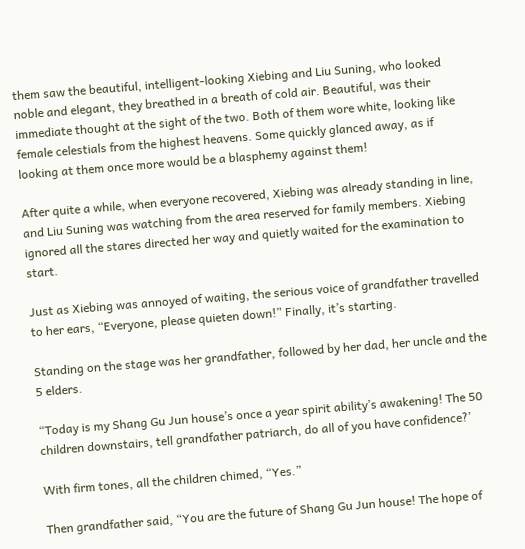them saw the beautiful, intelligent-looking Xiebing and Liu Suning, who looked noble and elegant, they breathed in a breath of cold air. Beautiful, was their immediate thought at the sight of the two. Both of them wore white, looking like female celestials from the highest heavens. Some quickly glanced away, as if looking at them once more would be a blasphemy against them!

After quite a while, when everyone recovered, Xiebing was already standing in line, and Liu Suning was watching from the area reserved for family members. Xiebing ignored all the stares directed her way and quietly waited for the examination to start.

Just as Xiebing was annoyed of waiting, the serious voice of grandfather travelled to her ears, “Everyone, please quieten down!” Finally, it’s starting.

Standing on the stage was her grandfather, followed by her dad, her uncle and the 5 elders.

“Today is my Shang Gu Jun house’s once a year spirit ability’s awakening! The 50 children downstairs, tell grandfather patriarch, do all of you have confidence?’

With firm tones, all the children chimed, “Yes.”

Then grandfather said, “You are the future of Shang Gu Jun house! The hope of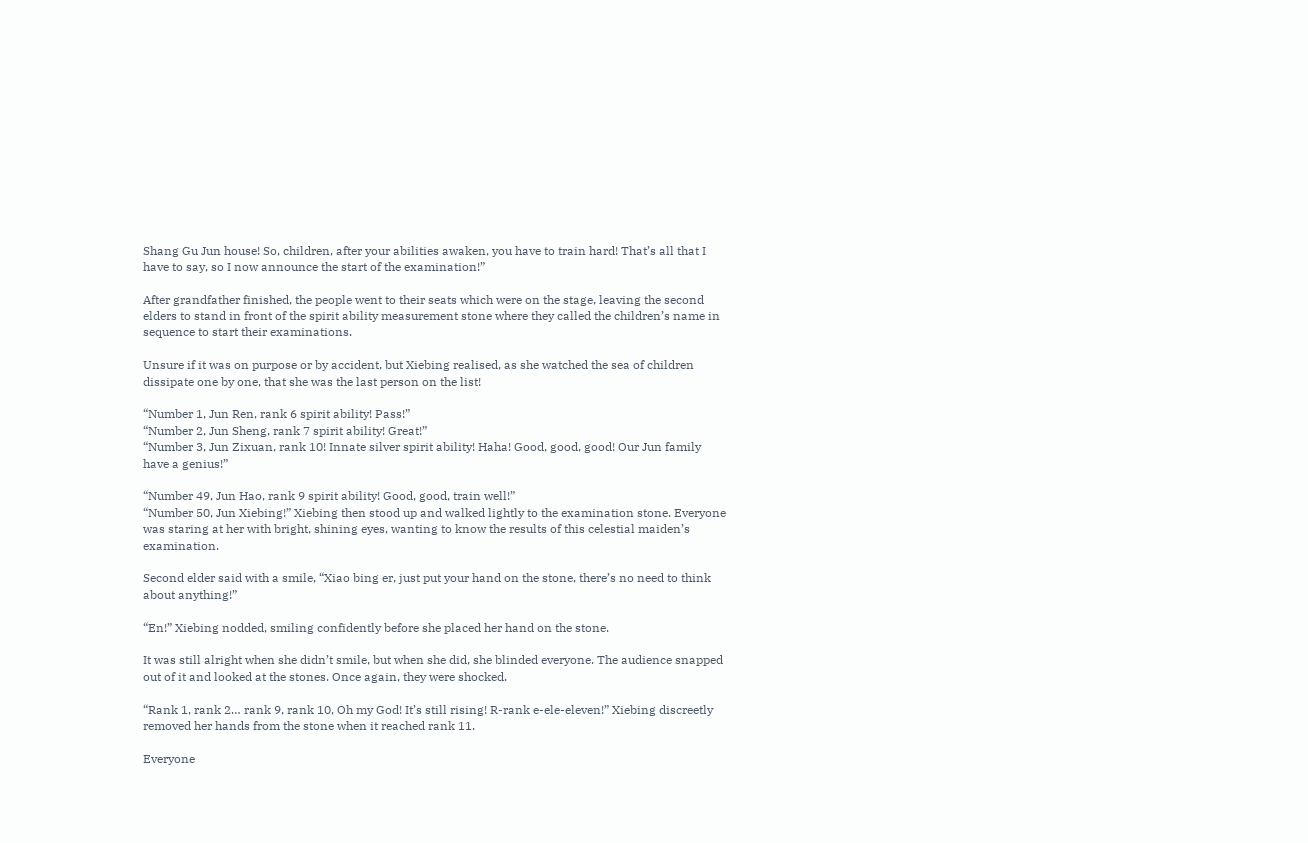Shang Gu Jun house! So, children, after your abilities awaken, you have to train hard! That’s all that I have to say, so I now announce the start of the examination!”

After grandfather finished, the people went to their seats which were on the stage, leaving the second elders to stand in front of the spirit ability measurement stone where they called the children’s name in sequence to start their examinations.

Unsure if it was on purpose or by accident, but Xiebing realised, as she watched the sea of children dissipate one by one, that she was the last person on the list!

“Number 1, Jun Ren, rank 6 spirit ability! Pass!”
“Number 2, Jun Sheng, rank 7 spirit ability! Great!”
“Number 3, Jun Zixuan, rank 10! Innate silver spirit ability! Haha! Good, good, good! Our Jun family have a genius!”

“Number 49, Jun Hao, rank 9 spirit ability! Good, good, train well!”
“Number 50, Jun Xiebing!” Xiebing then stood up and walked lightly to the examination stone. Everyone was staring at her with bright, shining eyes, wanting to know the results of this celestial maiden’s examination.

Second elder said with a smile, “Xiao bing er, just put your hand on the stone, there’s no need to think about anything!”

“En!” Xiebing nodded, smiling confidently before she placed her hand on the stone.

It was still alright when she didn’t smile, but when she did, she blinded everyone. The audience snapped out of it and looked at the stones. Once again, they were shocked.

“Rank 1, rank 2… rank 9, rank 10, Oh my God! It’s still rising! R-rank e-ele-eleven!” Xiebing discreetly removed her hands from the stone when it reached rank 11.

Everyone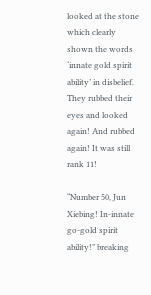looked at the stone which clearly shown the words ‘innate gold spirit ability’ in disbelief. They rubbed their eyes and looked again! And rubbed again! It was still rank 11!

“Number 50, Jun Xiebing! In-innate go-gold spirit ability!” breaking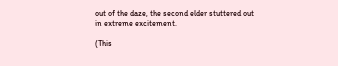out of the daze, the second elder stuttered out in extreme excitement.

(This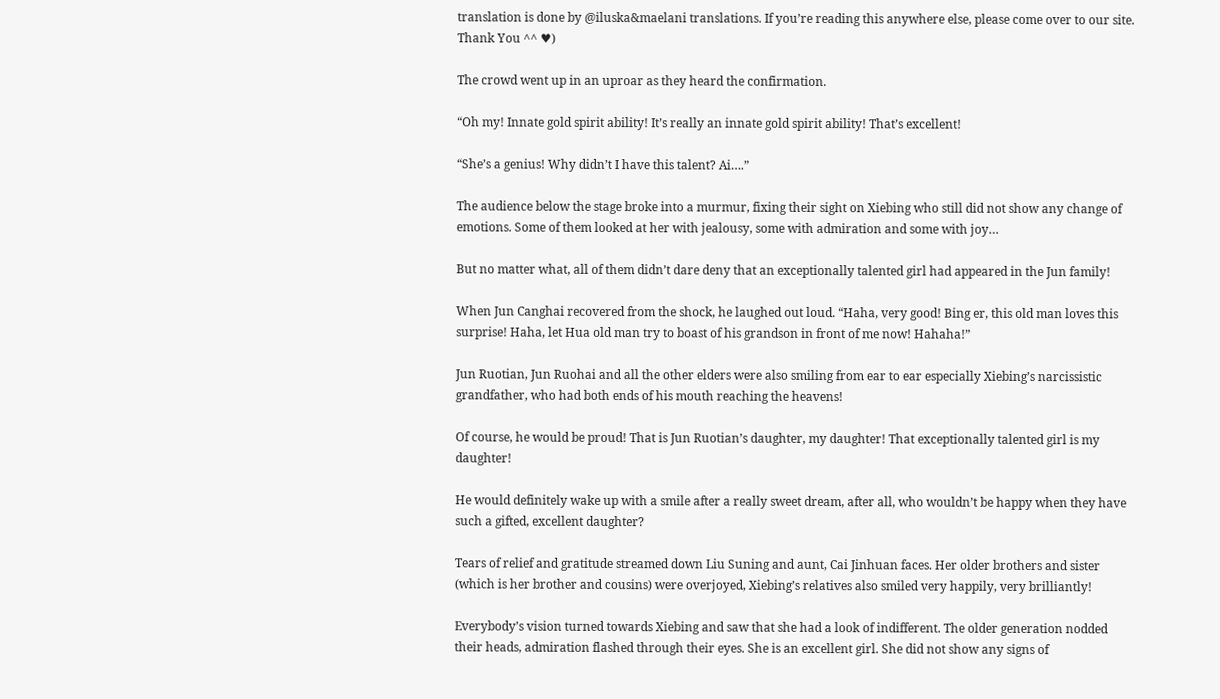translation is done by @iluska&maelani translations. If you’re reading this anywhere else, please come over to our site. Thank You ^^ ♥)

The crowd went up in an uproar as they heard the confirmation.

“Oh my! Innate gold spirit ability! It’s really an innate gold spirit ability! That’s excellent!

“She’s a genius! Why didn’t I have this talent? Ai….”

The audience below the stage broke into a murmur, fixing their sight on Xiebing who still did not show any change of emotions. Some of them looked at her with jealousy, some with admiration and some with joy…

But no matter what, all of them didn’t dare deny that an exceptionally talented girl had appeared in the Jun family!

When Jun Canghai recovered from the shock, he laughed out loud. “Haha, very good! Bing er, this old man loves this surprise! Haha, let Hua old man try to boast of his grandson in front of me now! Hahaha!”

Jun Ruotian, Jun Ruohai and all the other elders were also smiling from ear to ear especially Xiebing’s narcissistic grandfather, who had both ends of his mouth reaching the heavens!

Of course, he would be proud! That is Jun Ruotian’s daughter, my daughter! That exceptionally talented girl is my daughter!

He would definitely wake up with a smile after a really sweet dream, after all, who wouldn’t be happy when they have such a gifted, excellent daughter?

Tears of relief and gratitude streamed down Liu Suning and aunt, Cai Jinhuan faces. Her older brothers and sister (which is her brother and cousins) were overjoyed, Xiebing’s relatives also smiled very happily, very brilliantly!

Everybody’s vision turned towards Xiebing and saw that she had a look of indifferent. The older generation nodded their heads, admiration flashed through their eyes. She is an excellent girl. She did not show any signs of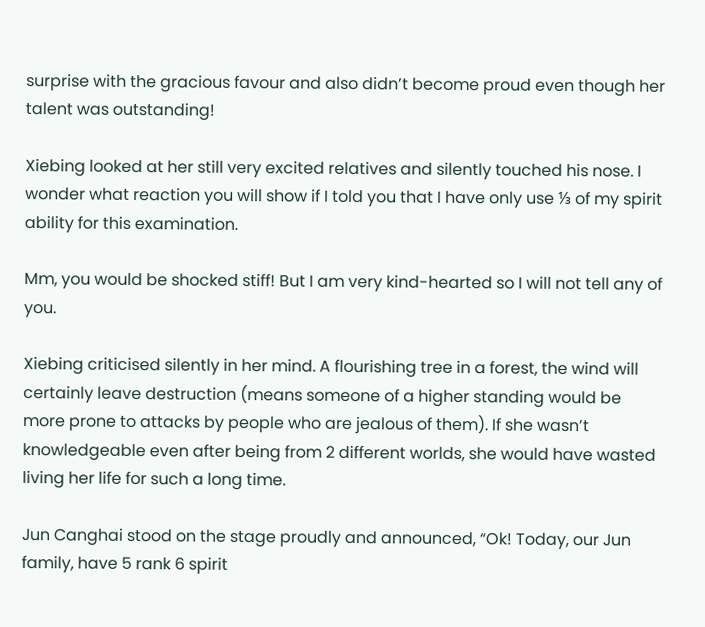surprise with the gracious favour and also didn’t become proud even though her talent was outstanding!

Xiebing looked at her still very excited relatives and silently touched his nose. I wonder what reaction you will show if I told you that I have only use ⅓ of my spirit ability for this examination.

Mm, you would be shocked stiff! But I am very kind-hearted so I will not tell any of you.

Xiebing criticised silently in her mind. A flourishing tree in a forest, the wind will certainly leave destruction (means someone of a higher standing would be more prone to attacks by people who are jealous of them). If she wasn’t knowledgeable even after being from 2 different worlds, she would have wasted living her life for such a long time.

Jun Canghai stood on the stage proudly and announced, “Ok! Today, our Jun family, have 5 rank 6 spirit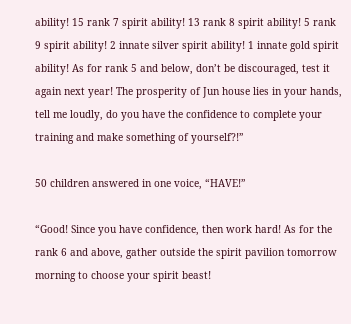ability! 15 rank 7 spirit ability! 13 rank 8 spirit ability! 5 rank 9 spirit ability! 2 innate silver spirit ability! 1 innate gold spirit ability! As for rank 5 and below, don’t be discouraged, test it again next year! The prosperity of Jun house lies in your hands, tell me loudly, do you have the confidence to complete your training and make something of yourself?!”

50 children answered in one voice, “HAVE!”

“Good! Since you have confidence, then work hard! As for the rank 6 and above, gather outside the spirit pavilion tomorrow morning to choose your spirit beast!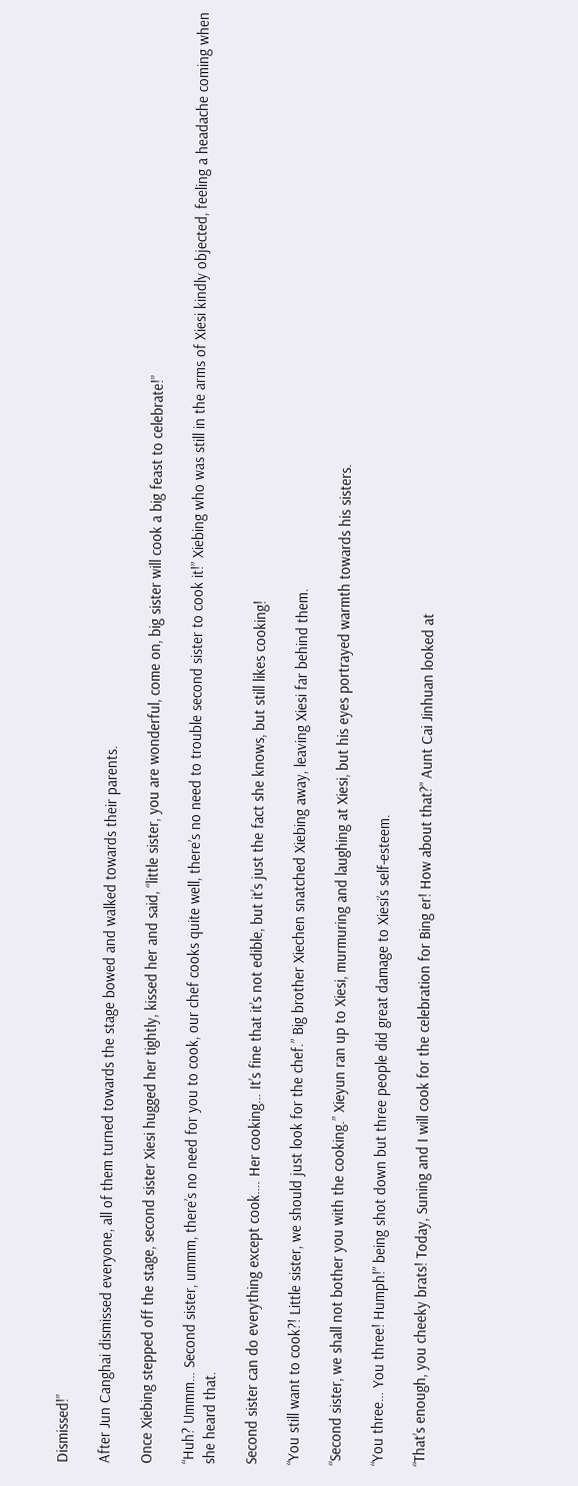Dismissed!”

After Jun Canghai dismissed everyone, all of them turned towards the stage bowed and walked towards their parents.

Once Xiebing stepped off the stage, second sister Xiesi hugged her tightly, kissed her and said, “little sister, you are wonderful, come on, big sister will cook a big feast to celebrate!”

“Huh? Ummm… Second sister, ummm, there’s no need for you to cook, our chef cooks quite well, there’s no need to trouble second sister to cook it!” Xiebing who was still in the arms of Xiesi kindly objected, feeling a headache coming when she heard that.

Second sister can do everything except cook…. Her cooking… It’s fine that it’s not edible, but it’s just the fact she knows, but still likes cooking!

“You still want to cook?! Little sister, we should just look for the chef.” Big brother Xiechen snatched Xiebing away, leaving Xiesi far behind them.

“Second sister, we shall not bother you with the cooking.” Xieyun ran up to Xiesi, murmuring and laughing at Xiesi, but his eyes portrayed warmth towards his sisters.

“You three… You three! Humph!” being shot down but three people did great damage to Xiesi’s self-esteem.

“That’s enough, you cheeky brats! Today, Suning and I will cook for the celebration for Bing er! How about that?” Aunt Cai Jinhuan looked at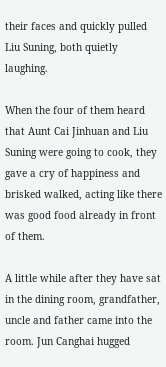their faces and quickly pulled Liu Suning, both quietly laughing.

When the four of them heard that Aunt Cai Jinhuan and Liu Suning were going to cook, they gave a cry of happiness and brisked walked, acting like there was good food already in front of them.

A little while after they have sat in the dining room, grandfather, uncle and father came into the room. Jun Canghai hugged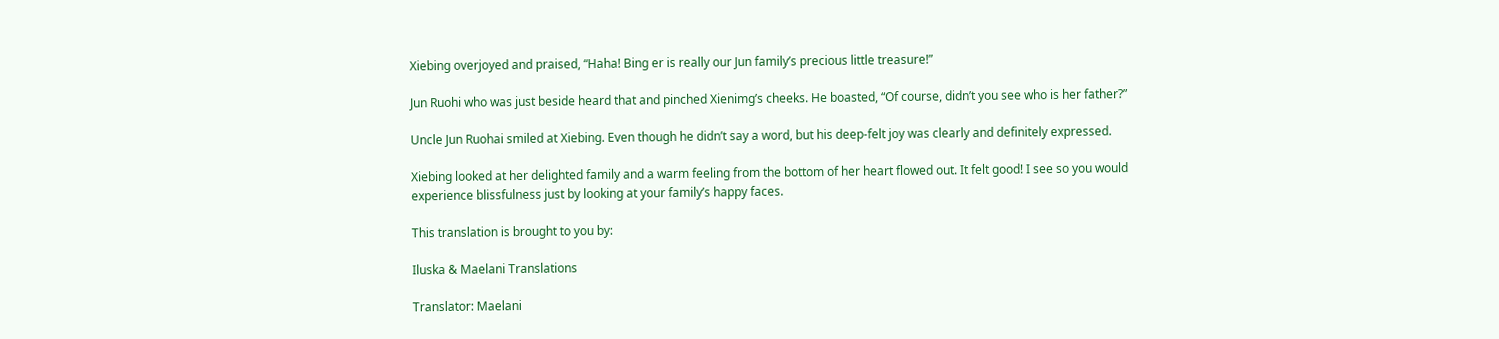Xiebing overjoyed and praised, “Haha! Bing er is really our Jun family’s precious little treasure!”

Jun Ruohi who was just beside heard that and pinched Xienimg’s cheeks. He boasted, “Of course, didn’t you see who is her father?”

Uncle Jun Ruohai smiled at Xiebing. Even though he didn’t say a word, but his deep-felt joy was clearly and definitely expressed.

Xiebing looked at her delighted family and a warm feeling from the bottom of her heart flowed out. It felt good! I see so you would experience blissfulness just by looking at your family’s happy faces.

This translation is brought to you by:

Iluska & Maelani Translations

Translator: Maelani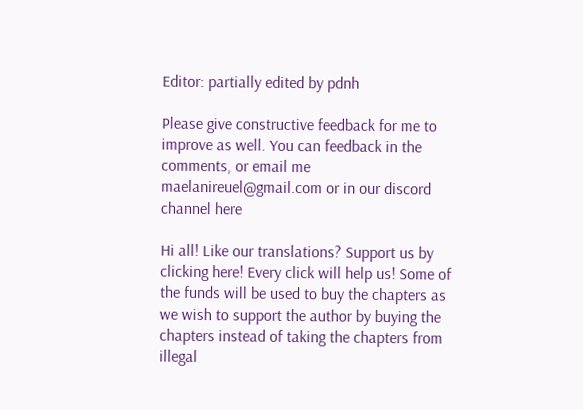Editor: partially edited by pdnh

Please give constructive feedback for me to improve as well. You can feedback in the comments, or email me maelanireuel@gmail.com or in our discord channel here

Hi all! Like our translations? Support us by clicking here! Every click will help us! Some of the funds will be used to buy the chapters as we wish to support the author by buying the chapters instead of taking the chapters from illegal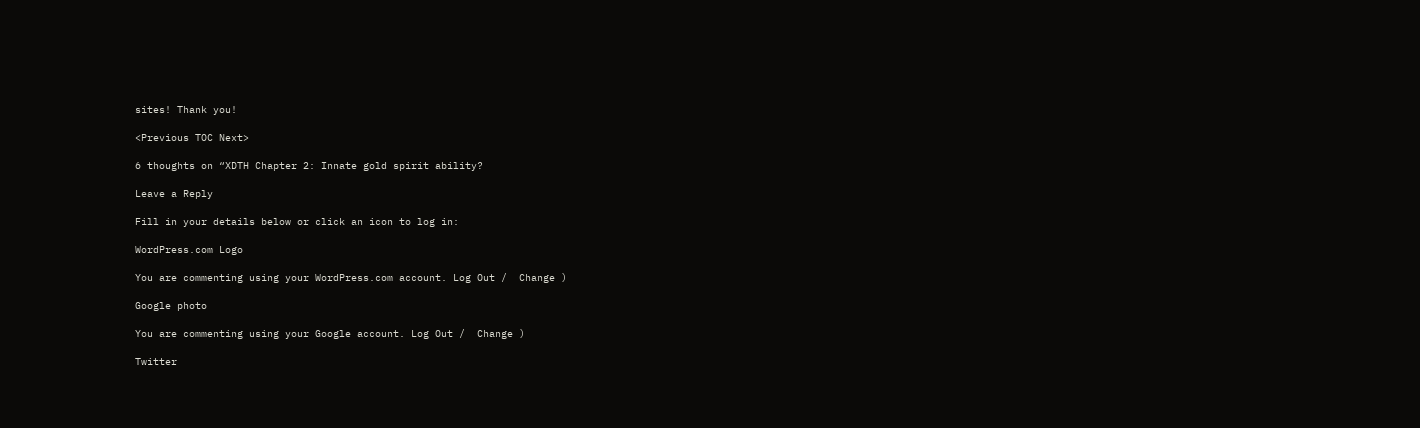sites! Thank you!

<Previous TOC Next>

6 thoughts on “XDTH Chapter 2: Innate gold spirit ability?

Leave a Reply

Fill in your details below or click an icon to log in:

WordPress.com Logo

You are commenting using your WordPress.com account. Log Out /  Change )

Google photo

You are commenting using your Google account. Log Out /  Change )

Twitter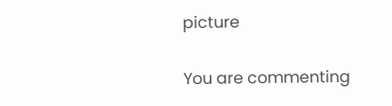picture

You are commenting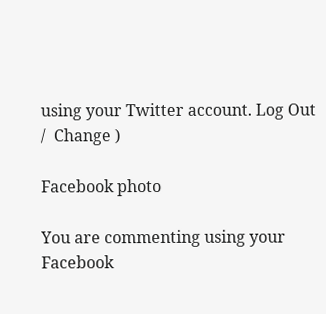using your Twitter account. Log Out /  Change )

Facebook photo

You are commenting using your Facebook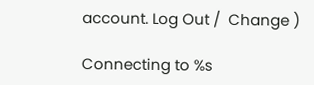account. Log Out /  Change )

Connecting to %s